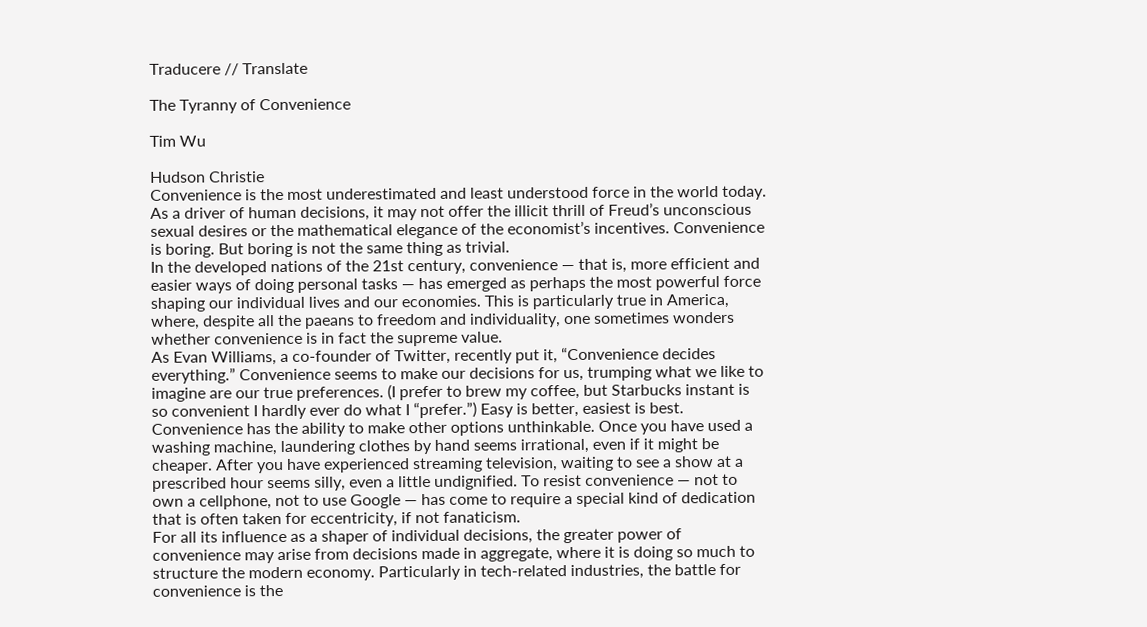Traducere // Translate

The Tyranny of Convenience

Tim Wu

Hudson Christie
Convenience is the most underestimated and least understood force in the world today. As a driver of human decisions, it may not offer the illicit thrill of Freud’s unconscious sexual desires or the mathematical elegance of the economist’s incentives. Convenience is boring. But boring is not the same thing as trivial.
In the developed nations of the 21st century, convenience — that is, more efficient and easier ways of doing personal tasks — has emerged as perhaps the most powerful force shaping our individual lives and our economies. This is particularly true in America, where, despite all the paeans to freedom and individuality, one sometimes wonders whether convenience is in fact the supreme value.
As Evan Williams, a co-founder of Twitter, recently put it, “Convenience decides everything.” Convenience seems to make our decisions for us, trumping what we like to imagine are our true preferences. (I prefer to brew my coffee, but Starbucks instant is so convenient I hardly ever do what I “prefer.”) Easy is better, easiest is best.
Convenience has the ability to make other options unthinkable. Once you have used a washing machine, laundering clothes by hand seems irrational, even if it might be cheaper. After you have experienced streaming television, waiting to see a show at a prescribed hour seems silly, even a little undignified. To resist convenience — not to own a cellphone, not to use Google — has come to require a special kind of dedication that is often taken for eccentricity, if not fanaticism.
For all its influence as a shaper of individual decisions, the greater power of convenience may arise from decisions made in aggregate, where it is doing so much to structure the modern economy. Particularly in tech-related industries, the battle for convenience is the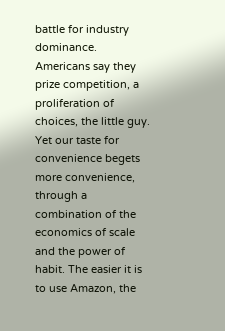battle for industry dominance.
Americans say they prize competition, a proliferation of choices, the little guy. Yet our taste for convenience begets more convenience, through a combination of the economics of scale and the power of habit. The easier it is to use Amazon, the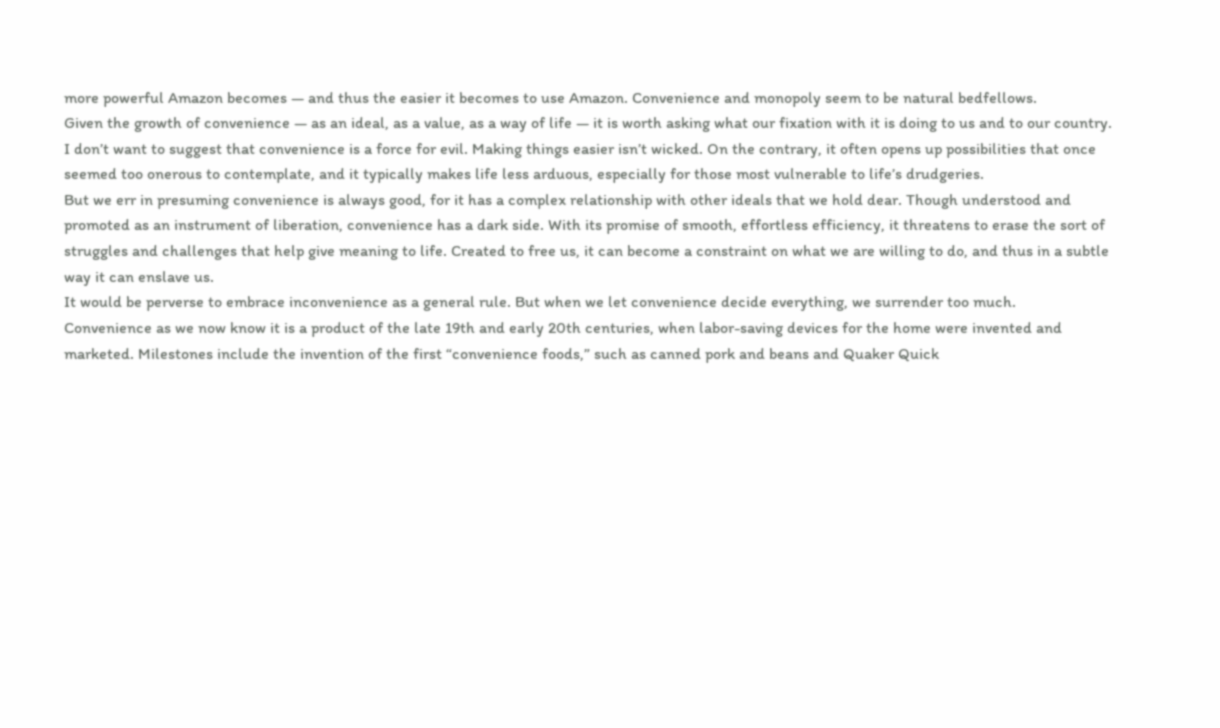more powerful Amazon becomes — and thus the easier it becomes to use Amazon. Convenience and monopoly seem to be natural bedfellows.
Given the growth of convenience — as an ideal, as a value, as a way of life — it is worth asking what our fixation with it is doing to us and to our country. I don’t want to suggest that convenience is a force for evil. Making things easier isn’t wicked. On the contrary, it often opens up possibilities that once seemed too onerous to contemplate, and it typically makes life less arduous, especially for those most vulnerable to life’s drudgeries.
But we err in presuming convenience is always good, for it has a complex relationship with other ideals that we hold dear. Though understood and promoted as an instrument of liberation, convenience has a dark side. With its promise of smooth, effortless efficiency, it threatens to erase the sort of struggles and challenges that help give meaning to life. Created to free us, it can become a constraint on what we are willing to do, and thus in a subtle way it can enslave us.
It would be perverse to embrace inconvenience as a general rule. But when we let convenience decide everything, we surrender too much.
Convenience as we now know it is a product of the late 19th and early 20th centuries, when labor-saving devices for the home were invented and marketed. Milestones include the invention of the first “convenience foods,” such as canned pork and beans and Quaker Quick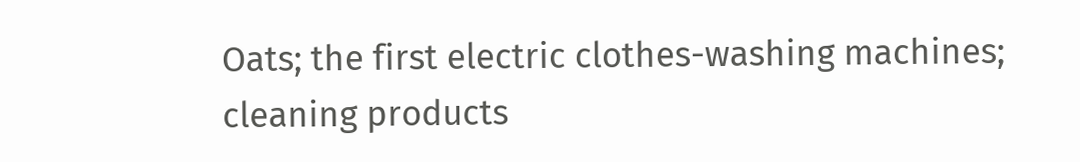Oats; the first electric clothes-washing machines; cleaning products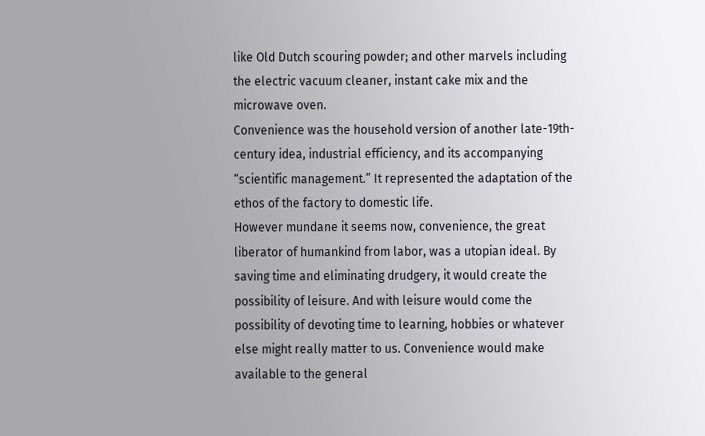like Old Dutch scouring powder; and other marvels including the electric vacuum cleaner, instant cake mix and the microwave oven.
Convenience was the household version of another late-19th-century idea, industrial efficiency, and its accompanying “scientific management.” It represented the adaptation of the ethos of the factory to domestic life.
However mundane it seems now, convenience, the great liberator of humankind from labor, was a utopian ideal. By saving time and eliminating drudgery, it would create the possibility of leisure. And with leisure would come the possibility of devoting time to learning, hobbies or whatever else might really matter to us. Convenience would make available to the general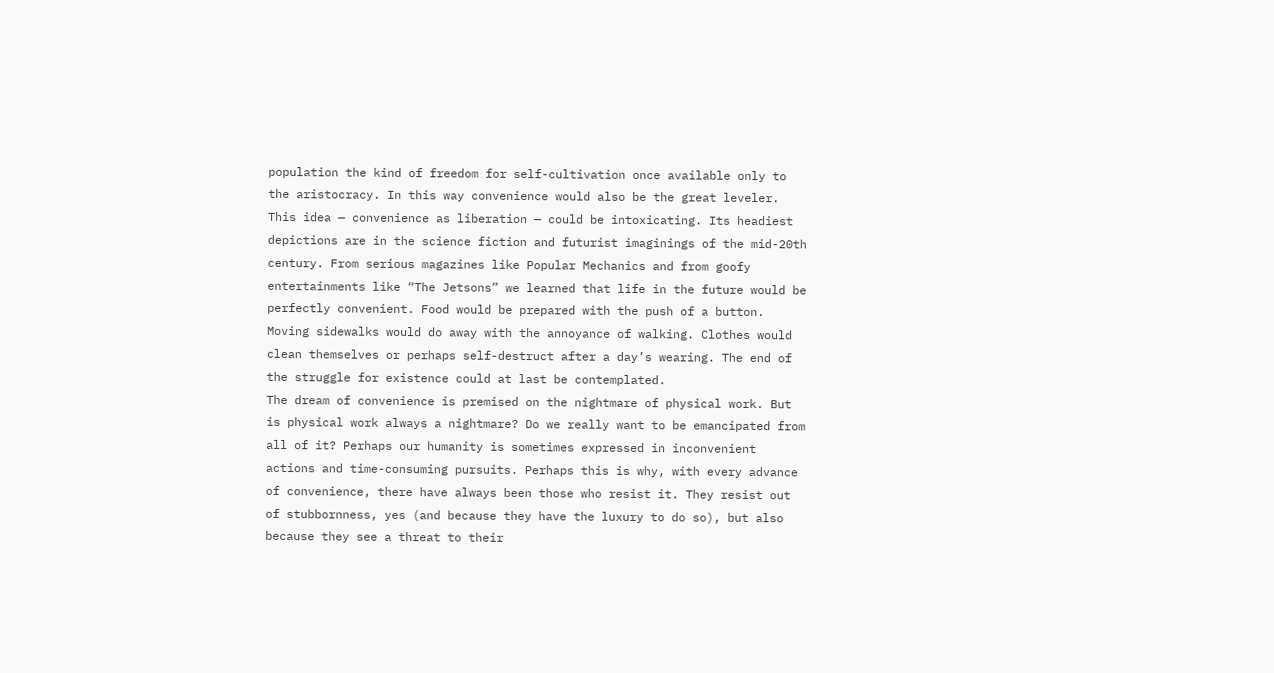population the kind of freedom for self-cultivation once available only to the aristocracy. In this way convenience would also be the great leveler.
This idea — convenience as liberation — could be intoxicating. Its headiest depictions are in the science fiction and futurist imaginings of the mid-20th century. From serious magazines like Popular Mechanics and from goofy entertainments like “The Jetsons” we learned that life in the future would be perfectly convenient. Food would be prepared with the push of a button. Moving sidewalks would do away with the annoyance of walking. Clothes would clean themselves or perhaps self-destruct after a day’s wearing. The end of the struggle for existence could at last be contemplated.
The dream of convenience is premised on the nightmare of physical work. But is physical work always a nightmare? Do we really want to be emancipated from all of it? Perhaps our humanity is sometimes expressed in inconvenient actions and time-consuming pursuits. Perhaps this is why, with every advance of convenience, there have always been those who resist it. They resist out of stubbornness, yes (and because they have the luxury to do so), but also because they see a threat to their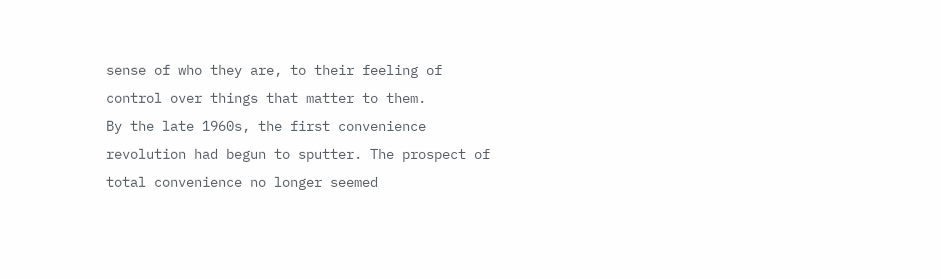sense of who they are, to their feeling of control over things that matter to them.
By the late 1960s, the first convenience revolution had begun to sputter. The prospect of total convenience no longer seemed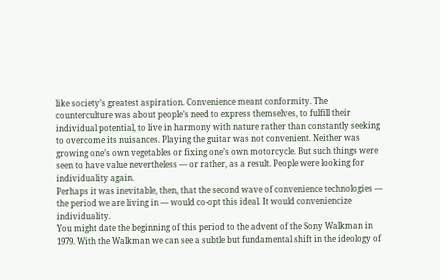like society’s greatest aspiration. Convenience meant conformity. The counterculture was about people’s need to express themselves, to fulfill their individual potential, to live in harmony with nature rather than constantly seeking to overcome its nuisances. Playing the guitar was not convenient. Neither was growing one’s own vegetables or fixing one’s own motorcycle. But such things were seen to have value nevertheless — or rather, as a result. People were looking for individuality again.
Perhaps it was inevitable, then, that the second wave of convenience technologies — the period we are living in — would co-opt this ideal. It would conveniencize individuality.
You might date the beginning of this period to the advent of the Sony Walkman in 1979. With the Walkman we can see a subtle but fundamental shift in the ideology of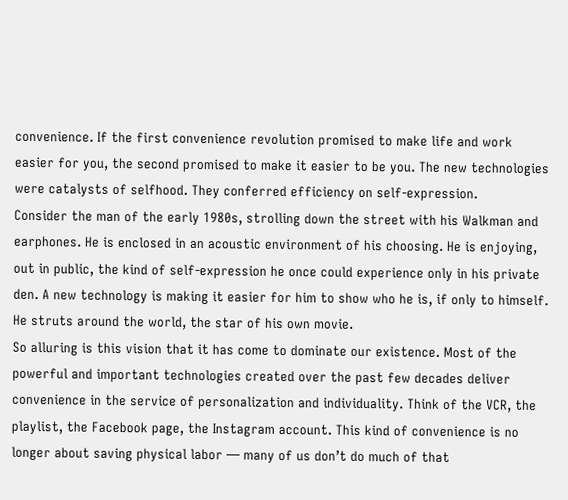convenience. If the first convenience revolution promised to make life and work easier for you, the second promised to make it easier to be you. The new technologies were catalysts of selfhood. They conferred efficiency on self-expression.
Consider the man of the early 1980s, strolling down the street with his Walkman and earphones. He is enclosed in an acoustic environment of his choosing. He is enjoying, out in public, the kind of self-expression he once could experience only in his private den. A new technology is making it easier for him to show who he is, if only to himself. He struts around the world, the star of his own movie.
So alluring is this vision that it has come to dominate our existence. Most of the powerful and important technologies created over the past few decades deliver convenience in the service of personalization and individuality. Think of the VCR, the playlist, the Facebook page, the Instagram account. This kind of convenience is no longer about saving physical labor — many of us don’t do much of that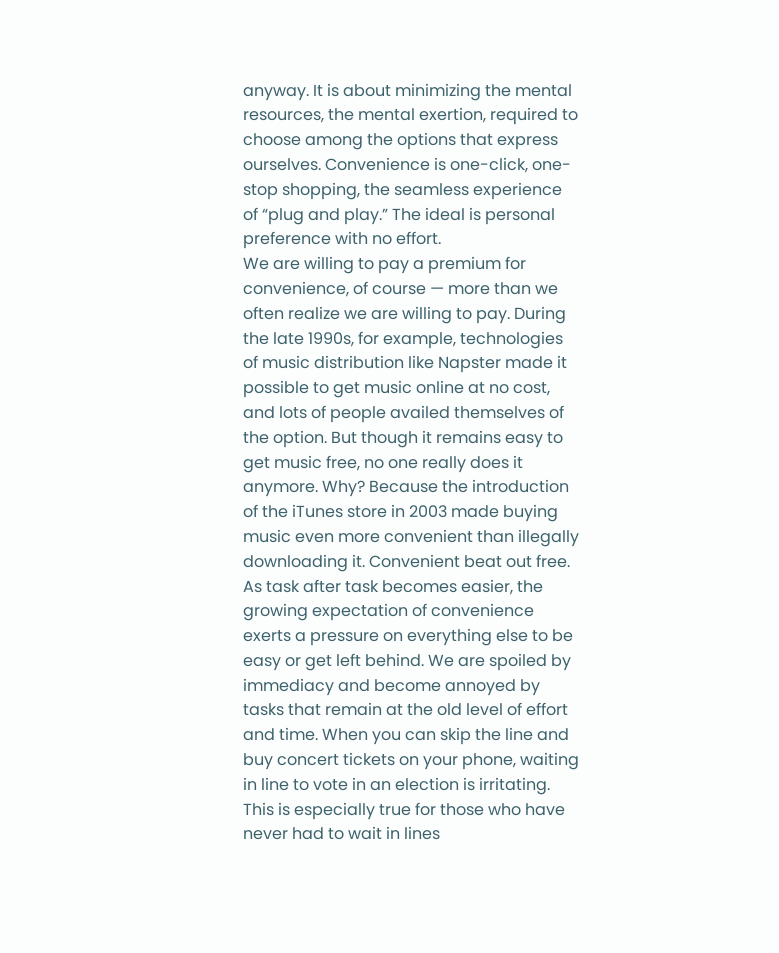anyway. It is about minimizing the mental resources, the mental exertion, required to choose among the options that express ourselves. Convenience is one-click, one-stop shopping, the seamless experience of “plug and play.” The ideal is personal preference with no effort.
We are willing to pay a premium for convenience, of course — more than we often realize we are willing to pay. During the late 1990s, for example, technologies of music distribution like Napster made it possible to get music online at no cost, and lots of people availed themselves of the option. But though it remains easy to get music free, no one really does it anymore. Why? Because the introduction of the iTunes store in 2003 made buying music even more convenient than illegally downloading it. Convenient beat out free.
As task after task becomes easier, the growing expectation of convenience exerts a pressure on everything else to be easy or get left behind. We are spoiled by immediacy and become annoyed by tasks that remain at the old level of effort and time. When you can skip the line and buy concert tickets on your phone, waiting in line to vote in an election is irritating. This is especially true for those who have never had to wait in lines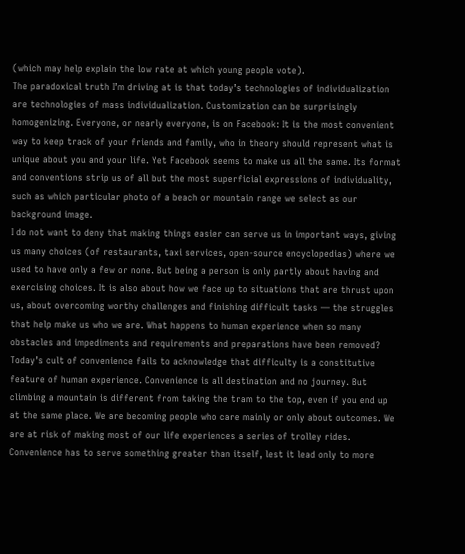(which may help explain the low rate at which young people vote).
The paradoxical truth I’m driving at is that today’s technologies of individualization are technologies of mass individualization. Customization can be surprisingly homogenizing. Everyone, or nearly everyone, is on Facebook: It is the most convenient way to keep track of your friends and family, who in theory should represent what is unique about you and your life. Yet Facebook seems to make us all the same. Its format and conventions strip us of all but the most superficial expressions of individuality, such as which particular photo of a beach or mountain range we select as our background image.
I do not want to deny that making things easier can serve us in important ways, giving us many choices (of restaurants, taxi services, open-source encyclopedias) where we used to have only a few or none. But being a person is only partly about having and exercising choices. It is also about how we face up to situations that are thrust upon us, about overcoming worthy challenges and finishing difficult tasks — the struggles that help make us who we are. What happens to human experience when so many obstacles and impediments and requirements and preparations have been removed?
Today’s cult of convenience fails to acknowledge that difficulty is a constitutive feature of human experience. Convenience is all destination and no journey. But climbing a mountain is different from taking the tram to the top, even if you end up at the same place. We are becoming people who care mainly or only about outcomes. We are at risk of making most of our life experiences a series of trolley rides.
Convenience has to serve something greater than itself, lest it lead only to more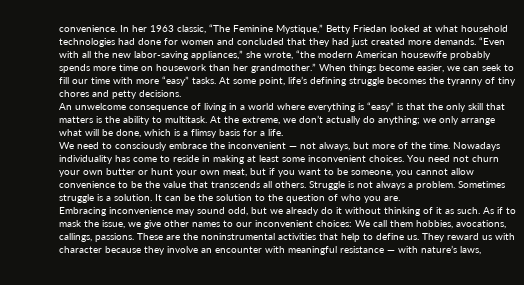convenience. In her 1963 classic, “The Feminine Mystique,” Betty Friedan looked at what household technologies had done for women and concluded that they had just created more demands. “Even with all the new labor-saving appliances,” she wrote, “the modern American housewife probably spends more time on housework than her grandmother.” When things become easier, we can seek to fill our time with more “easy” tasks. At some point, life’s defining struggle becomes the tyranny of tiny chores and petty decisions.
An unwelcome consequence of living in a world where everything is “easy” is that the only skill that matters is the ability to multitask. At the extreme, we don’t actually do anything; we only arrange what will be done, which is a flimsy basis for a life.
We need to consciously embrace the inconvenient — not always, but more of the time. Nowadays individuality has come to reside in making at least some inconvenient choices. You need not churn your own butter or hunt your own meat, but if you want to be someone, you cannot allow convenience to be the value that transcends all others. Struggle is not always a problem. Sometimes struggle is a solution. It can be the solution to the question of who you are.
Embracing inconvenience may sound odd, but we already do it without thinking of it as such. As if to mask the issue, we give other names to our inconvenient choices: We call them hobbies, avocations, callings, passions. These are the noninstrumental activities that help to define us. They reward us with character because they involve an encounter with meaningful resistance — with nature’s laws,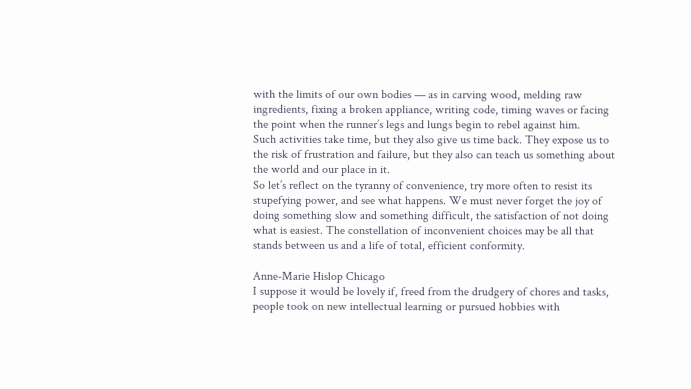with the limits of our own bodies — as in carving wood, melding raw ingredients, fixing a broken appliance, writing code, timing waves or facing the point when the runner’s legs and lungs begin to rebel against him.
Such activities take time, but they also give us time back. They expose us to the risk of frustration and failure, but they also can teach us something about the world and our place in it.
So let’s reflect on the tyranny of convenience, try more often to resist its stupefying power, and see what happens. We must never forget the joy of doing something slow and something difficult, the satisfaction of not doing what is easiest. The constellation of inconvenient choices may be all that stands between us and a life of total, efficient conformity.

Anne-Marie Hislop Chicago
I suppose it would be lovely if, freed from the drudgery of chores and tasks, people took on new intellectual learning or pursued hobbies with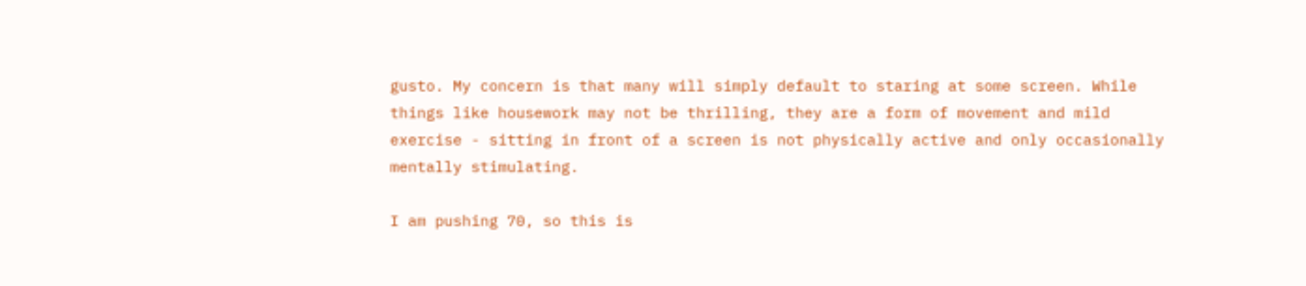gusto. My concern is that many will simply default to staring at some screen. While things like housework may not be thrilling, they are a form of movement and mild exercise - sitting in front of a screen is not physically active and only occasionally mentally stimulating.

I am pushing 70, so this is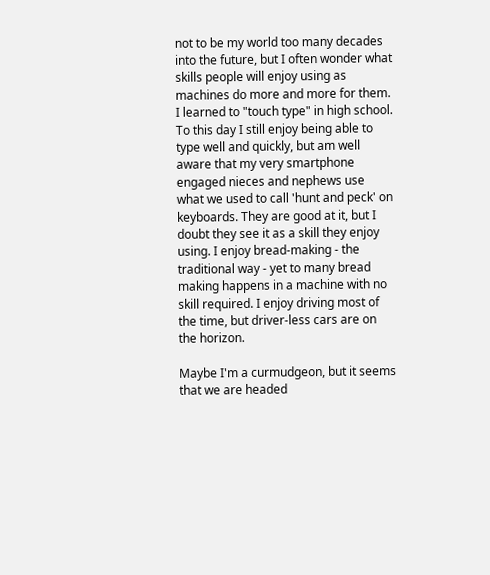not to be my world too many decades into the future, but I often wonder what skills people will enjoy using as machines do more and more for them. I learned to "touch type" in high school. To this day I still enjoy being able to type well and quickly, but am well aware that my very smartphone engaged nieces and nephews use what we used to call 'hunt and peck' on keyboards. They are good at it, but I doubt they see it as a skill they enjoy using. I enjoy bread-making - the traditional way - yet to many bread making happens in a machine with no skill required. I enjoy driving most of the time, but driver-less cars are on the horizon.

Maybe I'm a curmudgeon, but it seems that we are headed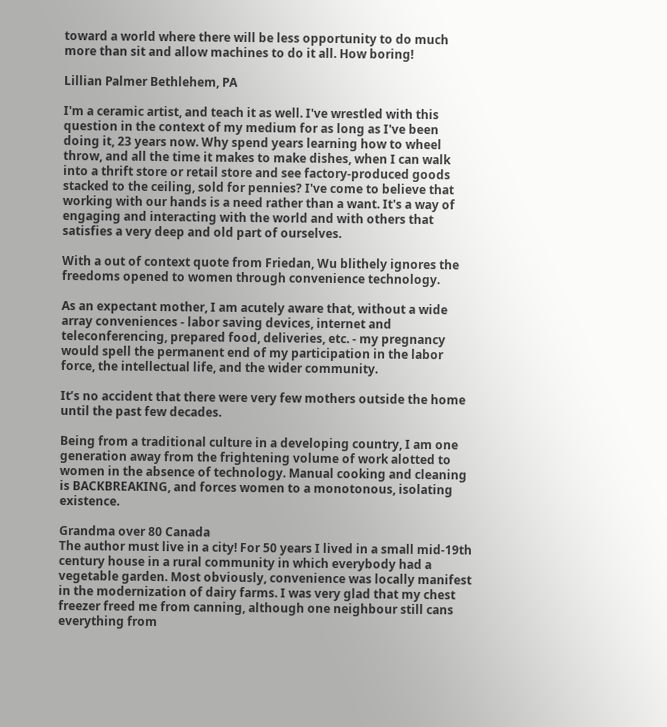toward a world where there will be less opportunity to do much more than sit and allow machines to do it all. How boring!

Lillian Palmer Bethlehem, PA

I'm a ceramic artist, and teach it as well. I've wrestled with this question in the context of my medium for as long as I've been doing it, 23 years now. Why spend years learning how to wheel throw, and all the time it makes to make dishes, when I can walk into a thrift store or retail store and see factory-produced goods stacked to the ceiling, sold for pennies? I've come to believe that working with our hands is a need rather than a want. It's a way of engaging and interacting with the world and with others that satisfies a very deep and old part of ourselves.

With a out of context quote from Friedan, Wu blithely ignores the freedoms opened to women through convenience technology.

As an expectant mother, I am acutely aware that, without a wide array conveniences - labor saving devices, internet and teleconferencing, prepared food, deliveries, etc. - my pregnancy would spell the permanent end of my participation in the labor force, the intellectual life, and the wider community.

It’s no accident that there were very few mothers outside the home until the past few decades.

Being from a traditional culture in a developing country, I am one generation away from the frightening volume of work alotted to women in the absence of technology. Manual cooking and cleaning is BACKBREAKING, and forces women to a monotonous, isolating existence.

Grandma over 80 Canada
The author must live in a city! For 50 years I lived in a small mid-19th century house in a rural community in which everybody had a vegetable garden. Most obviously, convenience was locally manifest in the modernization of dairy farms. I was very glad that my chest freezer freed me from canning, although one neighbour still cans everything from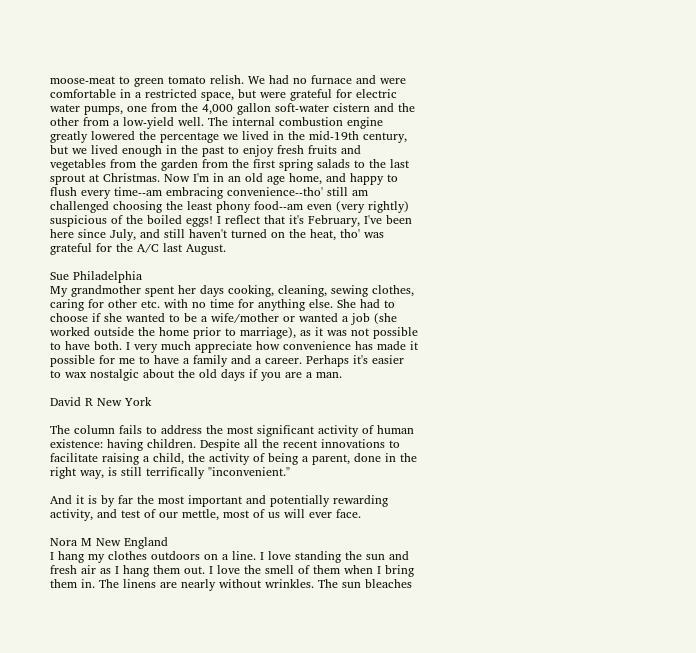moose-meat to green tomato relish. We had no furnace and were comfortable in a restricted space, but were grateful for electric water pumps, one from the 4,000 gallon soft-water cistern and the other from a low-yield well. The internal combustion engine greatly lowered the percentage we lived in the mid-19th century, but we lived enough in the past to enjoy fresh fruits and vegetables from the garden from the first spring salads to the last sprout at Christmas. Now I'm in an old age home, and happy to flush every time--am embracing convenience--tho' still am challenged choosing the least phony food--am even (very rightly) suspicious of the boiled eggs! I reflect that it's February, I've been here since July, and still haven't turned on the heat, tho' was grateful for the A/C last August.

Sue Philadelphia
My grandmother spent her days cooking, cleaning, sewing clothes, caring for other etc. with no time for anything else. She had to choose if she wanted to be a wife/mother or wanted a job (she worked outside the home prior to marriage), as it was not possible to have both. I very much appreciate how convenience has made it possible for me to have a family and a career. Perhaps it's easier to wax nostalgic about the old days if you are a man.

David R New York

The column fails to address the most significant activity of human existence: having children. Despite all the recent innovations to facilitate raising a child, the activity of being a parent, done in the right way, is still terrifically "inconvenient."

And it is by far the most important and potentially rewarding activity, and test of our mettle, most of us will ever face.

Nora M New England
I hang my clothes outdoors on a line. I love standing the sun and fresh air as I hang them out. I love the smell of them when I bring them in. The linens are nearly without wrinkles. The sun bleaches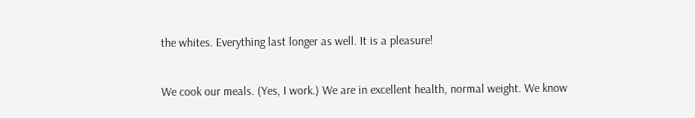the whites. Everything last longer as well. It is a pleasure!

We cook our meals. (Yes, I work.) We are in excellent health, normal weight. We know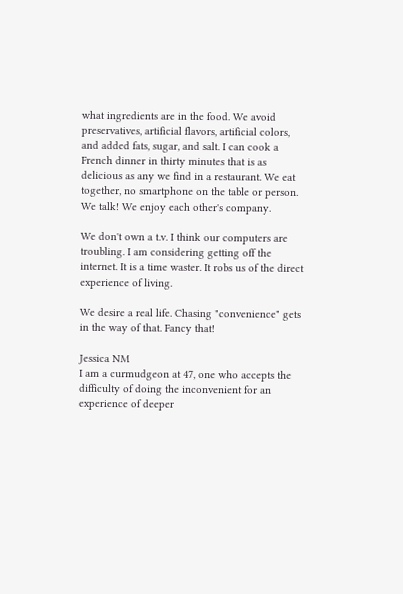what ingredients are in the food. We avoid preservatives, artificial flavors, artificial colors, and added fats, sugar, and salt. I can cook a French dinner in thirty minutes that is as delicious as any we find in a restaurant. We eat together, no smartphone on the table or person. We talk! We enjoy each other's company.

We don't own a t.v. I think our computers are troubling. I am considering getting off the internet. It is a time waster. It robs us of the direct experience of living.

We desire a real life. Chasing "convenience" gets in the way of that. Fancy that!

Jessica NM
I am a curmudgeon at 47, one who accepts the difficulty of doing the inconvenient for an experience of deeper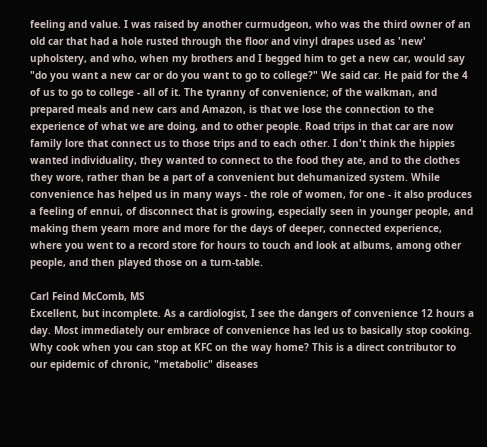feeling and value. I was raised by another curmudgeon, who was the third owner of an old car that had a hole rusted through the floor and vinyl drapes used as 'new' upholstery, and who, when my brothers and I begged him to get a new car, would say "do you want a new car or do you want to go to college?" We said car. He paid for the 4 of us to go to college - all of it. The tyranny of convenience; of the walkman, and prepared meals and new cars and Amazon, is that we lose the connection to the experience of what we are doing, and to other people. Road trips in that car are now family lore that connect us to those trips and to each other. I don't think the hippies wanted individuality, they wanted to connect to the food they ate, and to the clothes they wore, rather than be a part of a convenient but dehumanized system. While convenience has helped us in many ways - the role of women, for one - it also produces a feeling of ennui, of disconnect that is growing, especially seen in younger people, and making them yearn more and more for the days of deeper, connected experience, where you went to a record store for hours to touch and look at albums, among other people, and then played those on a turn-table.

Carl Feind McComb, MS
Excellent, but incomplete. As a cardiologist, I see the dangers of convenience 12 hours a day. Most immediately our embrace of convenience has led us to basically stop cooking. Why cook when you can stop at KFC on the way home? This is a direct contributor to our epidemic of chronic, "metabolic" diseases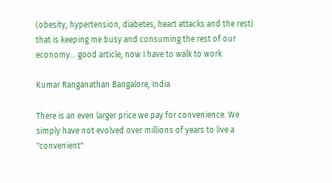(obesity, hypertension, diabetes, heart attacks and the rest) that is keeping me busy and consuming the rest of our economy... good article, now I have to walk to work

Kumar Ranganathan Bangalore, India

There is an even larger price we pay for convenience. We simply have not evolved over millions of years to live a "convenient"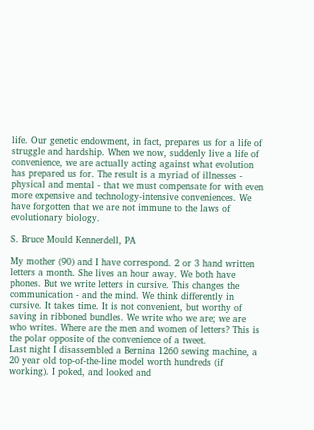life. Our genetic endowment, in fact, prepares us for a life of struggle and hardship. When we now, suddenly live a life of convenience, we are actually acting against what evolution has prepared us for. The result is a myriad of illnesses - physical and mental - that we must compensate for with even more expensive and technology-intensive conveniences. We have forgotten that we are not immune to the laws of evolutionary biology.

S. Bruce Mould Kennerdell, PA

My mother (90) and I have correspond. 2 or 3 hand written letters a month. She lives an hour away. We both have phones. But we write letters in cursive. This changes the communication - and the mind. We think differently in cursive. It takes time. It is not convenient, but worthy of saving in ribboned bundles. We write who we are; we are who writes. Where are the men and women of letters? This is the polar opposite of the convenience of a tweet.
Last night I disassembled a Bernina 1260 sewing machine, a 20 year old top-of-the-line model worth hundreds (if working). I poked, and looked and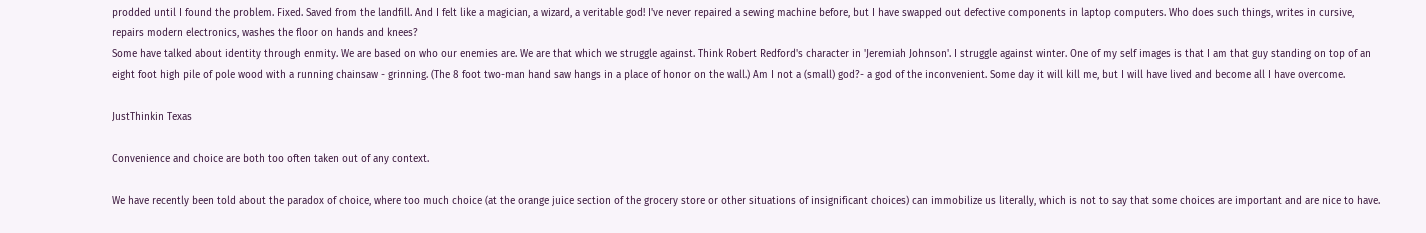prodded until I found the problem. Fixed. Saved from the landfill. And I felt like a magician, a wizard, a veritable god! I've never repaired a sewing machine before, but I have swapped out defective components in laptop computers. Who does such things, writes in cursive, repairs modern electronics, washes the floor on hands and knees?
Some have talked about identity through enmity. We are based on who our enemies are. We are that which we struggle against. Think Robert Redford's character in 'Jeremiah Johnson'. I struggle against winter. One of my self images is that I am that guy standing on top of an eight foot high pile of pole wood with a running chainsaw - grinning. (The 8 foot two-man hand saw hangs in a place of honor on the wall.) Am I not a (small) god?- a god of the inconvenient. Some day it will kill me, but I will have lived and become all I have overcome.

JustThinkin Texas

Convenience and choice are both too often taken out of any context.

We have recently been told about the paradox of choice, where too much choice (at the orange juice section of the grocery store or other situations of insignificant choices) can immobilize us literally, which is not to say that some choices are important and are nice to have.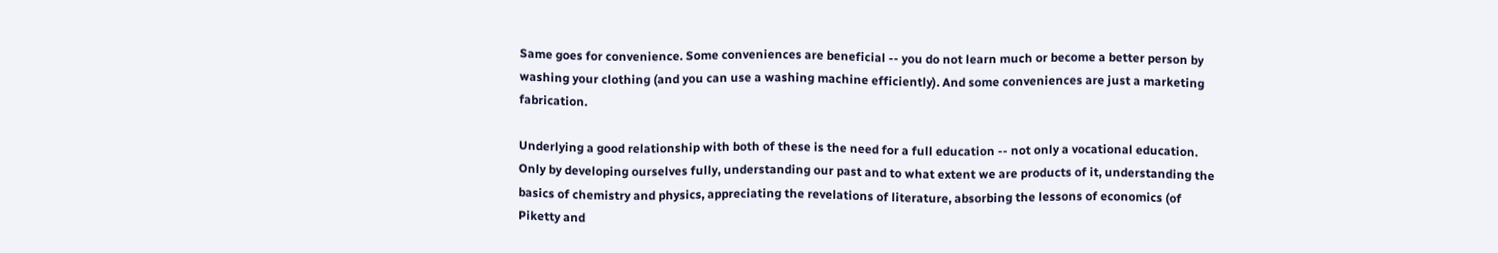Same goes for convenience. Some conveniences are beneficial -- you do not learn much or become a better person by washing your clothing (and you can use a washing machine efficiently). And some conveniences are just a marketing fabrication.

Underlying a good relationship with both of these is the need for a full education -- not only a vocational education. Only by developing ourselves fully, understanding our past and to what extent we are products of it, understanding the basics of chemistry and physics, appreciating the revelations of literature, absorbing the lessons of economics (of Piketty and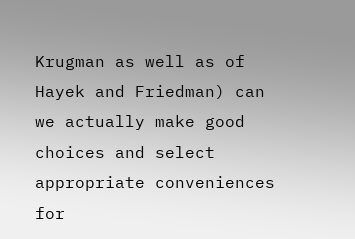Krugman as well as of Hayek and Friedman) can we actually make good choices and select appropriate conveniences for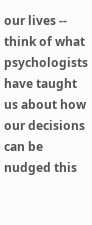our lives -- think of what psychologists have taught us about how our decisions can be nudged this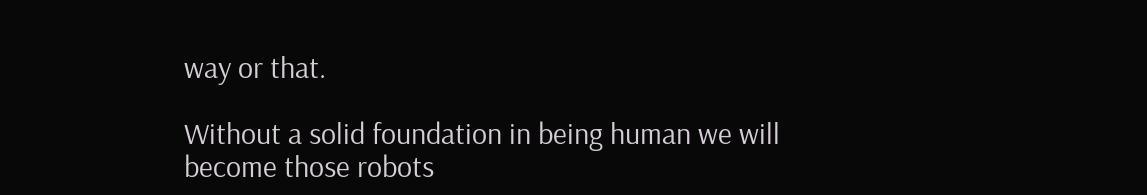way or that.

Without a solid foundation in being human we will become those robots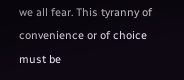we all fear. This tyranny of convenience or of choice must be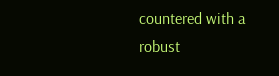countered with a robust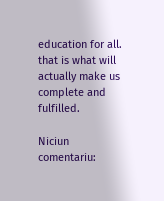education for all. that is what will actually make us complete and fulfilled.

Niciun comentariu: